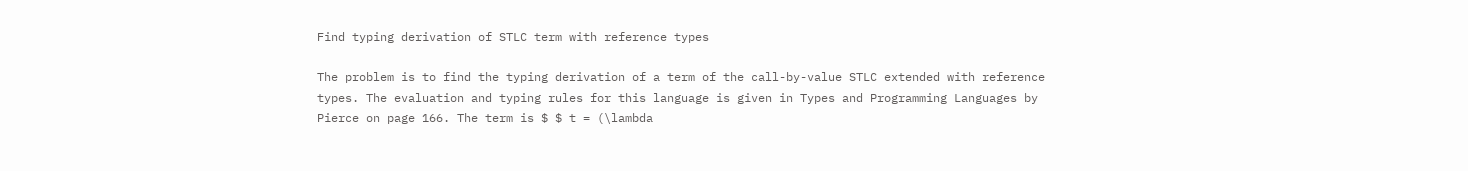Find typing derivation of STLC term with reference types

The problem is to find the typing derivation of a term of the call-by-value STLC extended with reference types. The evaluation and typing rules for this language is given in Types and Programming Languages by Pierce on page 166. The term is $ $ t = (\lambda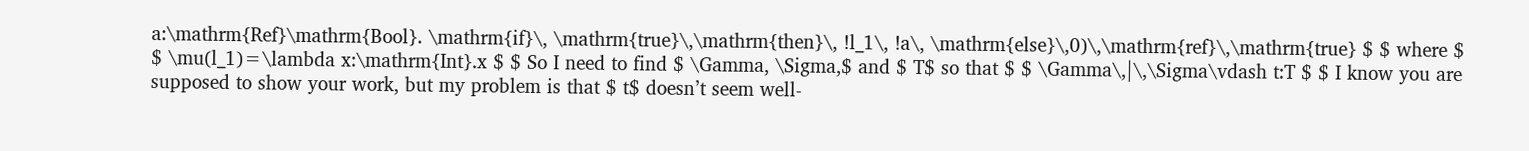a:\mathrm{Ref}\mathrm{Bool}. \mathrm{if}\, \mathrm{true}\,\mathrm{then}\, !l_1\, !a\, \mathrm{else}\,0)\,\mathrm{ref}\,\mathrm{true} $ $ where $ $ \mu(l_1)=\lambda x:\mathrm{Int}.x $ $ So I need to find $ \Gamma, \Sigma,$ and $ T$ so that $ $ \Gamma\,|\,\Sigma\vdash t:T $ $ I know you are supposed to show your work, but my problem is that $ t$ doesn’t seem well-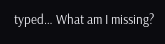typed… What am I missing?